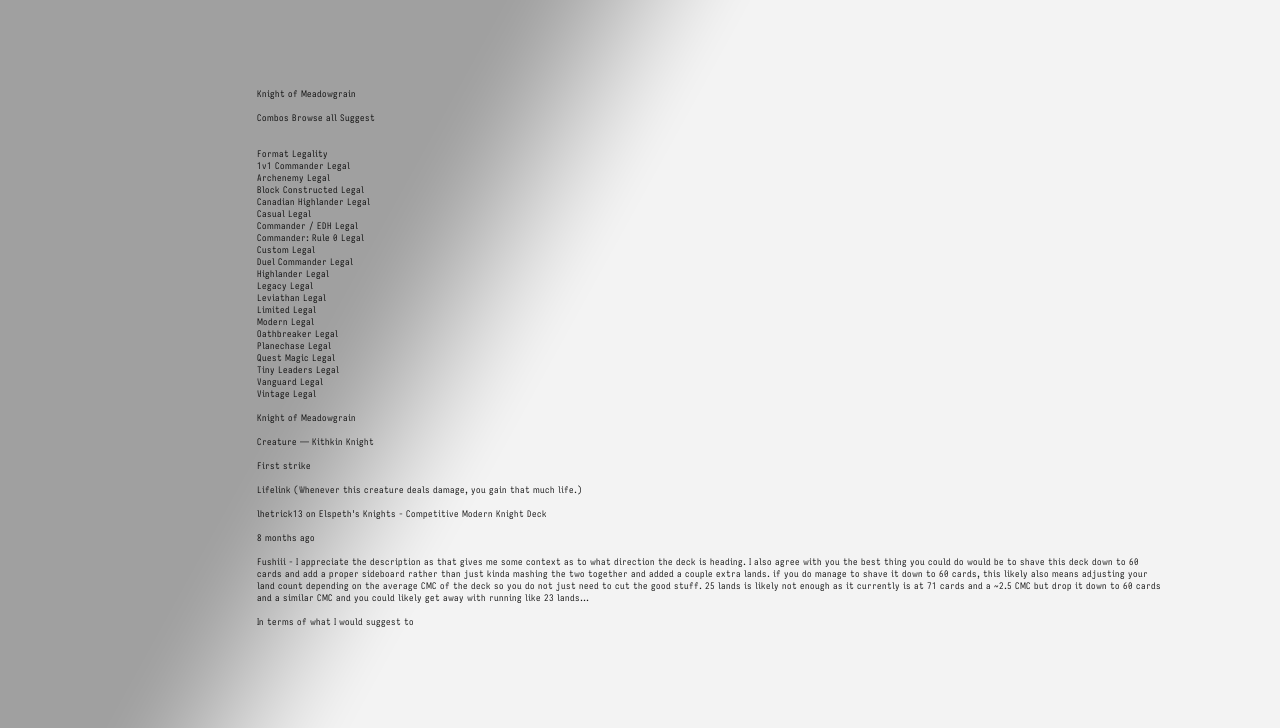Knight of Meadowgrain

Combos Browse all Suggest


Format Legality
1v1 Commander Legal
Archenemy Legal
Block Constructed Legal
Canadian Highlander Legal
Casual Legal
Commander / EDH Legal
Commander: Rule 0 Legal
Custom Legal
Duel Commander Legal
Highlander Legal
Legacy Legal
Leviathan Legal
Limited Legal
Modern Legal
Oathbreaker Legal
Planechase Legal
Quest Magic Legal
Tiny Leaders Legal
Vanguard Legal
Vintage Legal

Knight of Meadowgrain

Creature — Kithkin Knight

First strike

Lifelink (Whenever this creature deals damage, you gain that much life.)

lhetrick13 on Elspeth's Knights - Competitive Modern Knight Deck

8 months ago

Fushiii - I appreciate the description as that gives me some context as to what direction the deck is heading. I also agree with you the best thing you could do would be to shave this deck down to 60 cards and add a proper sideboard rather than just kinda mashing the two together and added a couple extra lands. if you do manage to shave it down to 60 cards, this likely also means adjusting your land count depending on the average CMC of the deck so you do not just need to cut the good stuff. 25 lands is likely not enough as it currently is at 71 cards and a ~2.5 CMC but drop it down to 60 cards and a similar CMC and you could likely get away with running like 23 lands...

In terms of what I would suggest to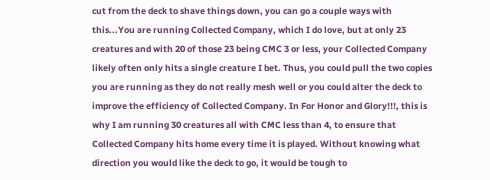cut from the deck to shave things down, you can go a couple ways with this...You are running Collected Company, which I do love, but at only 23 creatures and with 20 of those 23 being CMC 3 or less, your Collected Company likely often only hits a single creature I bet. Thus, you could pull the two copies you are running as they do not really mesh well or you could alter the deck to improve the efficiency of Collected Company. In For Honor and Glory!!!, this is why I am running 30 creatures all with CMC less than 4, to ensure that Collected Company hits home every time it is played. Without knowing what direction you would like the deck to go, it would be tough to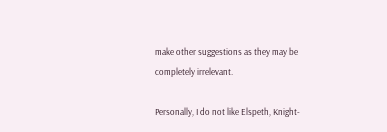make other suggestions as they may be completely irrelevant.

Personally, I do not like Elspeth, Knight-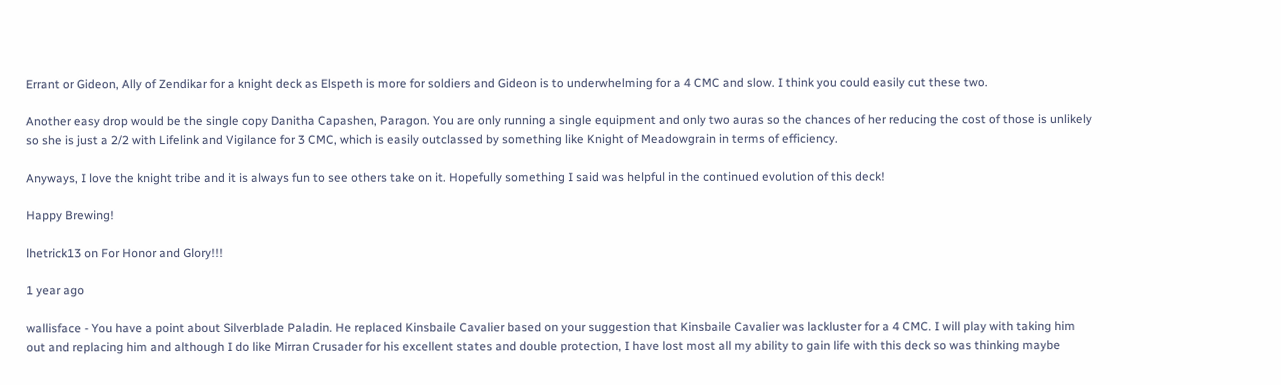Errant or Gideon, Ally of Zendikar for a knight deck as Elspeth is more for soldiers and Gideon is to underwhelming for a 4 CMC and slow. I think you could easily cut these two.

Another easy drop would be the single copy Danitha Capashen, Paragon. You are only running a single equipment and only two auras so the chances of her reducing the cost of those is unlikely so she is just a 2/2 with Lifelink and Vigilance for 3 CMC, which is easily outclassed by something like Knight of Meadowgrain in terms of efficiency.

Anyways, I love the knight tribe and it is always fun to see others take on it. Hopefully something I said was helpful in the continued evolution of this deck!

Happy Brewing!

lhetrick13 on For Honor and Glory!!!

1 year ago

wallisface - You have a point about Silverblade Paladin. He replaced Kinsbaile Cavalier based on your suggestion that Kinsbaile Cavalier was lackluster for a 4 CMC. I will play with taking him out and replacing him and although I do like Mirran Crusader for his excellent states and double protection, I have lost most all my ability to gain life with this deck so was thinking maybe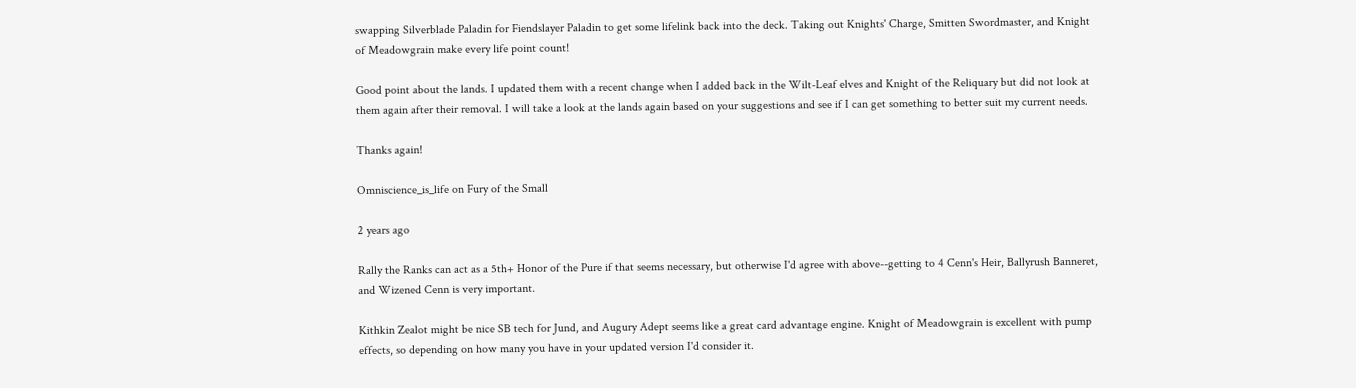swapping Silverblade Paladin for Fiendslayer Paladin to get some lifelink back into the deck. Taking out Knights' Charge, Smitten Swordmaster, and Knight of Meadowgrain make every life point count!

Good point about the lands. I updated them with a recent change when I added back in the Wilt-Leaf elves and Knight of the Reliquary but did not look at them again after their removal. I will take a look at the lands again based on your suggestions and see if I can get something to better suit my current needs.

Thanks again!

Omniscience_is_life on Fury of the Small

2 years ago

Rally the Ranks can act as a 5th+ Honor of the Pure if that seems necessary, but otherwise I'd agree with above--getting to 4 Cenn's Heir, Ballyrush Banneret, and Wizened Cenn is very important.

Kithkin Zealot might be nice SB tech for Jund, and Augury Adept seems like a great card advantage engine. Knight of Meadowgrain is excellent with pump effects, so depending on how many you have in your updated version I'd consider it.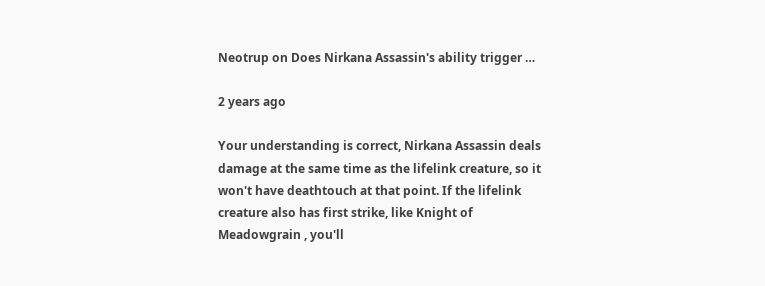Neotrup on Does Nirkana Assassin's ability trigger …

2 years ago

Your understanding is correct, Nirkana Assassin deals damage at the same time as the lifelink creature, so it won't have deathtouch at that point. If the lifelink creature also has first strike, like Knight of Meadowgrain , you'll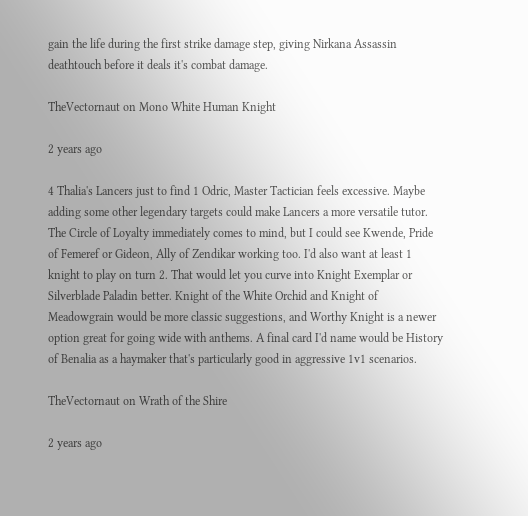gain the life during the first strike damage step, giving Nirkana Assassin deathtouch before it deals it's combat damage.

TheVectornaut on Mono White Human Knight

2 years ago

4 Thalia's Lancers just to find 1 Odric, Master Tactician feels excessive. Maybe adding some other legendary targets could make Lancers a more versatile tutor. The Circle of Loyalty immediately comes to mind, but I could see Kwende, Pride of Femeref or Gideon, Ally of Zendikar working too. I'd also want at least 1 knight to play on turn 2. That would let you curve into Knight Exemplar or Silverblade Paladin better. Knight of the White Orchid and Knight of Meadowgrain would be more classic suggestions, and Worthy Knight is a newer option great for going wide with anthems. A final card I'd name would be History of Benalia as a haymaker that's particularly good in aggressive 1v1 scenarios.

TheVectornaut on Wrath of the Shire

2 years ago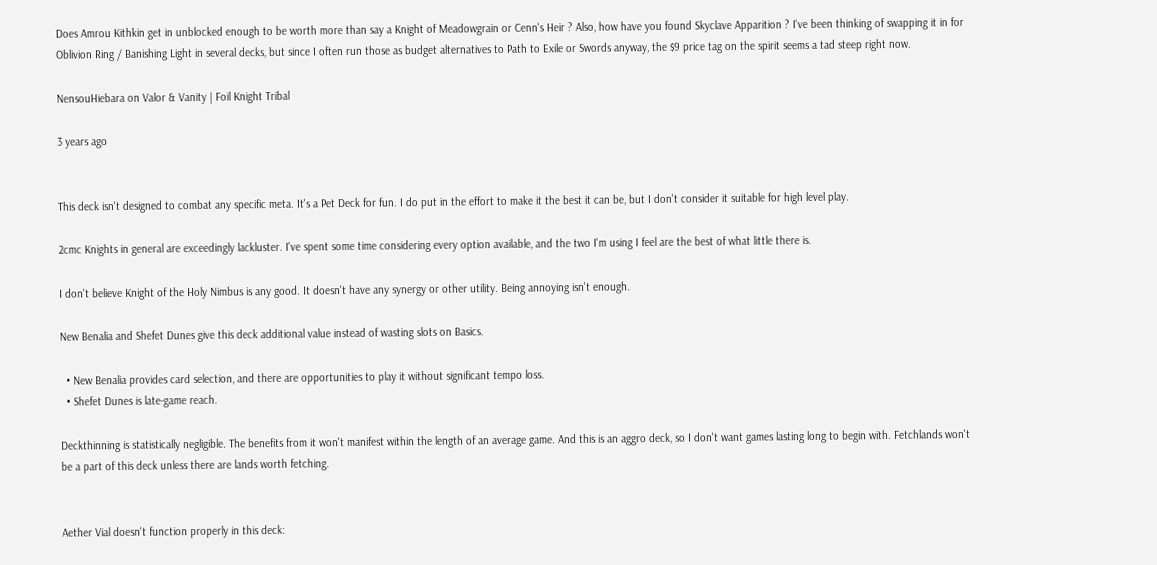Does Amrou Kithkin get in unblocked enough to be worth more than say a Knight of Meadowgrain or Cenn's Heir ? Also, how have you found Skyclave Apparition ? I've been thinking of swapping it in for Oblivion Ring / Banishing Light in several decks, but since I often run those as budget alternatives to Path to Exile or Swords anyway, the $9 price tag on the spirit seems a tad steep right now.

NensouHiebara on Valor & Vanity | Foil Knight Tribal

3 years ago


This deck isn't designed to combat any specific meta. It's a Pet Deck for fun. I do put in the effort to make it the best it can be, but I don't consider it suitable for high level play.

2cmc Knights in general are exceedingly lackluster. I've spent some time considering every option available, and the two I'm using I feel are the best of what little there is.

I don't believe Knight of the Holy Nimbus is any good. It doesn't have any synergy or other utility. Being annoying isn't enough.

New Benalia and Shefet Dunes give this deck additional value instead of wasting slots on Basics.

  • New Benalia provides card selection, and there are opportunities to play it without significant tempo loss.
  • Shefet Dunes is late-game reach.

Deckthinning is statistically negligible. The benefits from it won't manifest within the length of an average game. And this is an aggro deck, so I don't want games lasting long to begin with. Fetchlands won't be a part of this deck unless there are lands worth fetching.


Aether Vial doesn't function properly in this deck: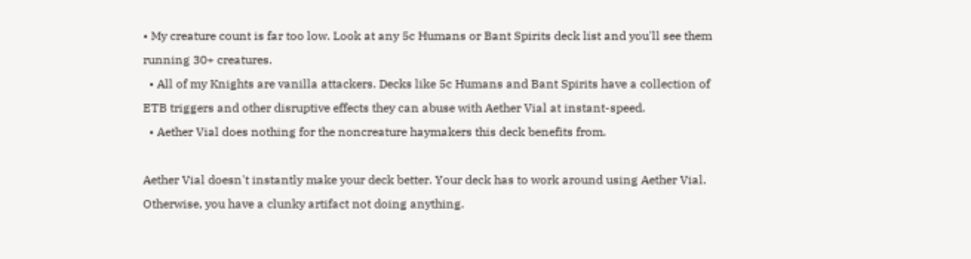• My creature count is far too low. Look at any 5c Humans or Bant Spirits deck list and you'll see them running 30+ creatures.
  • All of my Knights are vanilla attackers. Decks like 5c Humans and Bant Spirits have a collection of ETB triggers and other disruptive effects they can abuse with Aether Vial at instant-speed.
  • Aether Vial does nothing for the noncreature haymakers this deck benefits from.

Aether Vial doesn't instantly make your deck better. Your deck has to work around using Aether Vial. Otherwise, you have a clunky artifact not doing anything.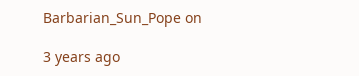Barbarian_Sun_Pope on

3 years ago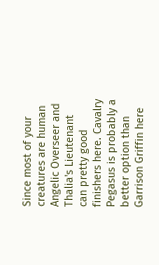Since most of your creatures are human Angelic Overseer and Thalia's Lieutenant can pretty good finishers here. Cavalry Pegasus is probably a better option than Garrison Griffin here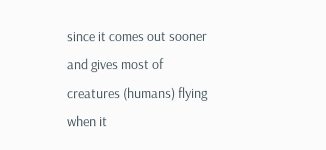since it comes out sooner and gives most of creatures (humans) flying when it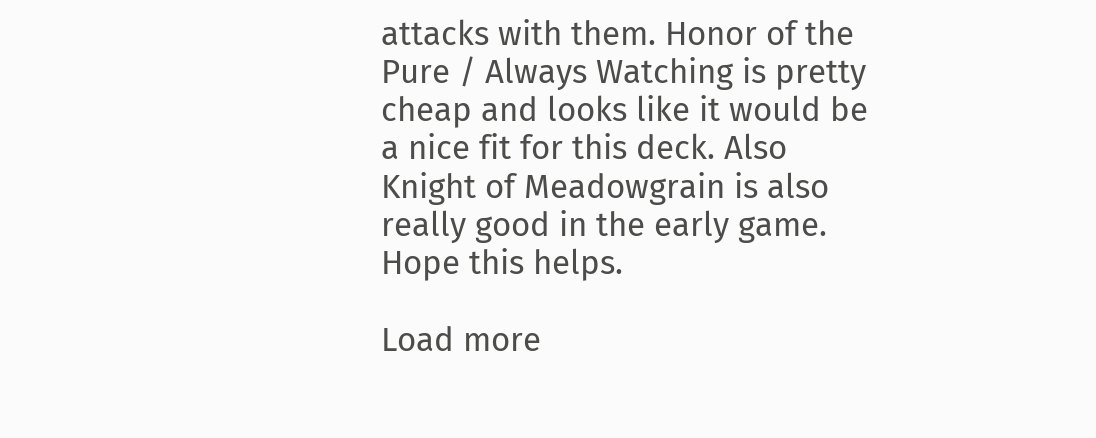attacks with them. Honor of the Pure / Always Watching is pretty cheap and looks like it would be a nice fit for this deck. Also Knight of Meadowgrain is also really good in the early game. Hope this helps.

Load more